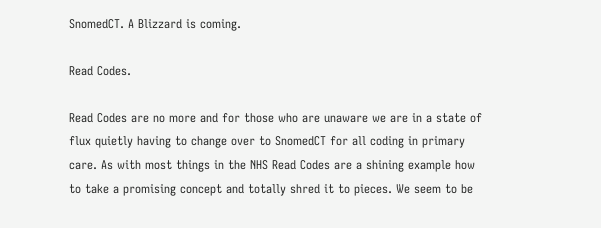SnomedCT. A Blizzard is coming.

Read Codes.

Read Codes are no more and for those who are unaware we are in a state of flux quietly having to change over to SnomedCT for all coding in primary care. As with most things in the NHS Read Codes are a shining example how to take a promising concept and totally shred it to pieces. We seem to be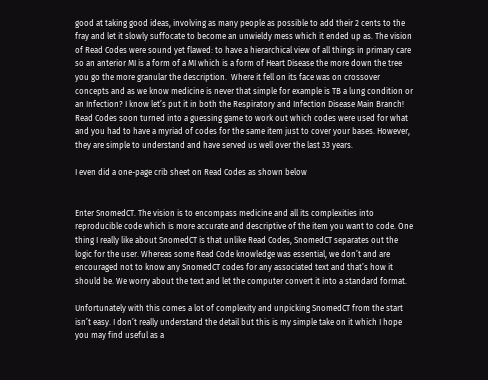good at taking good ideas, involving as many people as possible to add their 2 cents to the fray and let it slowly suffocate to become an unwieldy mess which it ended up as. The vision of Read Codes were sound yet flawed: to have a hierarchical view of all things in primary care so an anterior MI is a form of a MI which is a form of Heart Disease the more down the tree you go the more granular the description.  Where it fell on its face was on crossover concepts and as we know medicine is never that simple for example is TB a lung condition or an Infection? I know let’s put it in both the Respiratory and Infection Disease Main Branch! Read Codes soon turned into a guessing game to work out which codes were used for what and you had to have a myriad of codes for the same item just to cover your bases. However, they are simple to understand and have served us well over the last 33 years.

I even did a one-page crib sheet on Read Codes as shown below


Enter SnomedCT. The vision is to encompass medicine and all its complexities into reproducible code which is more accurate and descriptive of the item you want to code. One thing I really like about SnomedCT is that unlike Read Codes, SnomedCT separates out the logic for the user. Whereas some Read Code knowledge was essential, we don’t and are encouraged not to know any SnomedCT codes for any associated text and that’s how it should be. We worry about the text and let the computer convert it into a standard format.

Unfortunately with this comes a lot of complexity and unpicking SnomedCT from the start isn’t easy. I don’t really understand the detail but this is my simple take on it which I hope you may find useful as a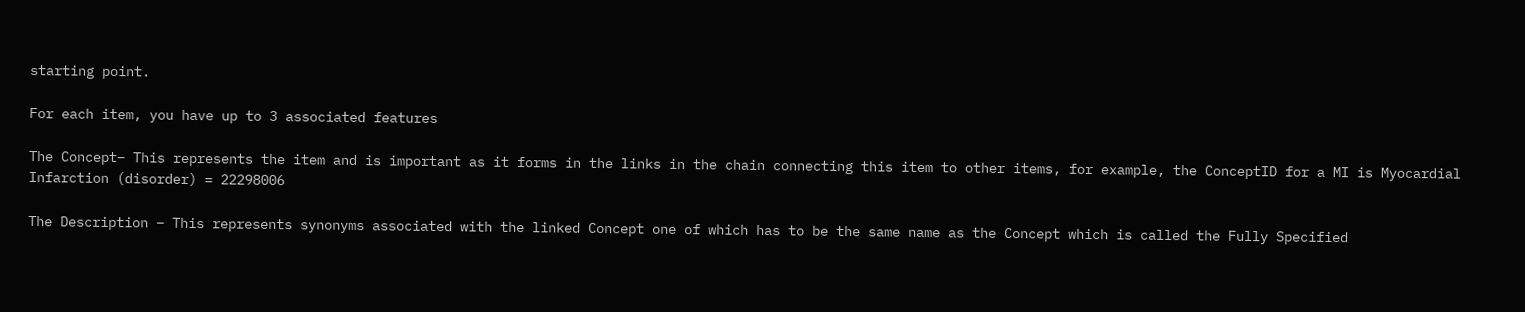starting point.

For each item, you have up to 3 associated features

The Concept– This represents the item and is important as it forms in the links in the chain connecting this item to other items, for example, the ConceptID for a MI is Myocardial Infarction (disorder) = 22298006

The Description – This represents synonyms associated with the linked Concept one of which has to be the same name as the Concept which is called the Fully Specified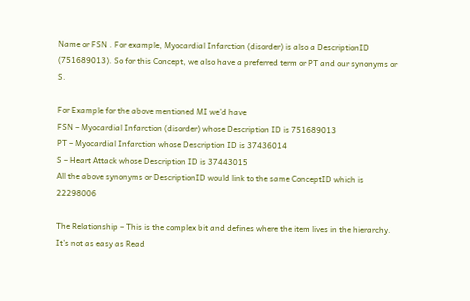Name or FSN . For example, Myocardial Infarction (disorder) is also a DescriptionID (751689013). So for this Concept, we also have a preferred term or PT and our synonyms or S.

For Example for the above mentioned MI we’d have
FSN – Myocardial Infarction (disorder) whose Description ID is 751689013
PT – Myocardial Infarction whose Description ID is 37436014
S – Heart Attack whose Description ID is 37443015
All the above synonyms or DescriptionID would link to the same ConceptID which is 22298006

The Relationship – This is the complex bit and defines where the item lives in the hierarchy. It’s not as easy as Read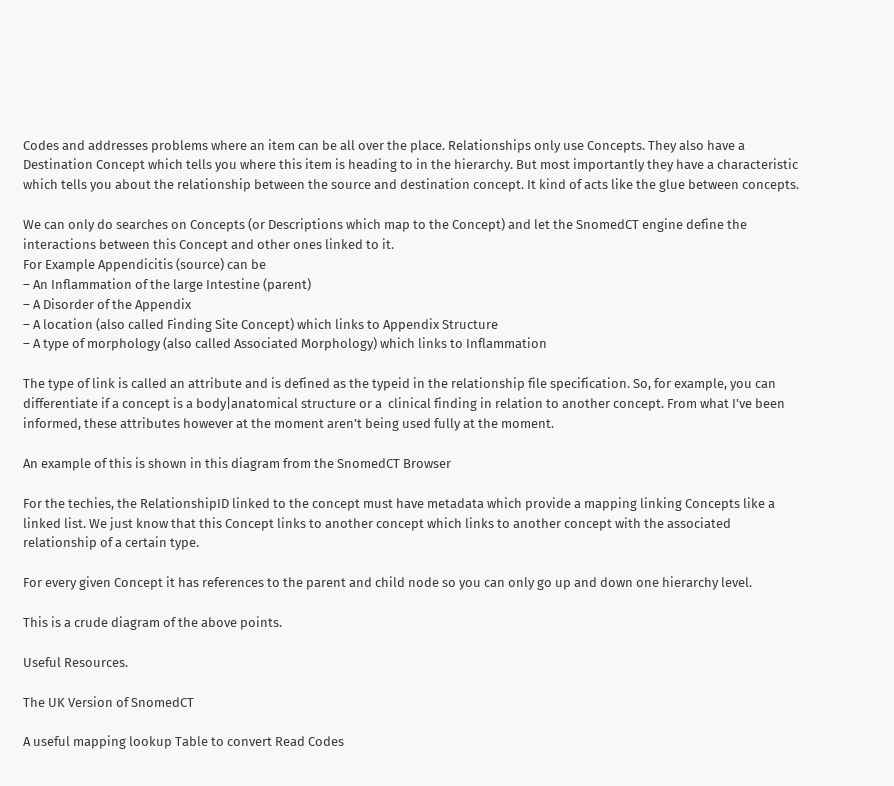Codes and addresses problems where an item can be all over the place. Relationships only use Concepts. They also have a Destination Concept which tells you where this item is heading to in the hierarchy. But most importantly they have a characteristic which tells you about the relationship between the source and destination concept. It kind of acts like the glue between concepts.

We can only do searches on Concepts (or Descriptions which map to the Concept) and let the SnomedCT engine define the interactions between this Concept and other ones linked to it.
For Example Appendicitis (source) can be
– An Inflammation of the large Intestine (parent)
– A Disorder of the Appendix
– A location (also called Finding Site Concept) which links to Appendix Structure
– A type of morphology (also called Associated Morphology) which links to Inflammation

The type of link is called an attribute and is defined as the typeid in the relationship file specification. So, for example, you can differentiate if a concept is a body|anatomical structure or a  clinical finding in relation to another concept. From what I’ve been informed, these attributes however at the moment aren’t being used fully at the moment.

An example of this is shown in this diagram from the SnomedCT Browser

For the techies, the RelationshipID linked to the concept must have metadata which provide a mapping linking Concepts like a linked list. We just know that this Concept links to another concept which links to another concept with the associated relationship of a certain type.

For every given Concept it has references to the parent and child node so you can only go up and down one hierarchy level.

This is a crude diagram of the above points.

Useful Resources.

The UK Version of SnomedCT

A useful mapping lookup Table to convert Read Codes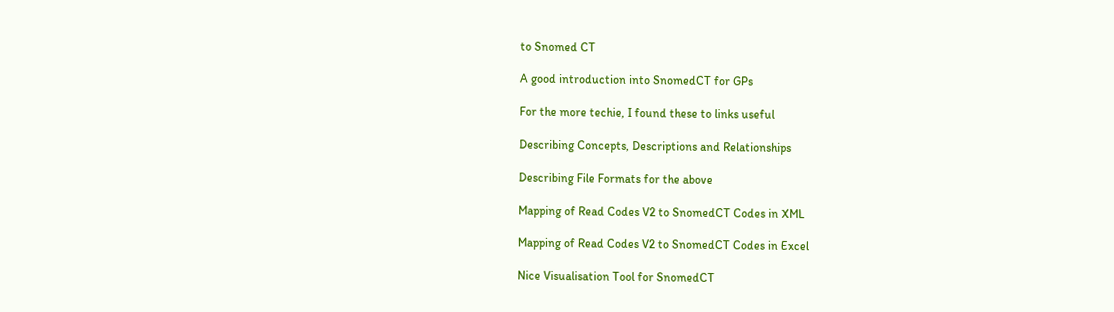to Snomed CT

A good introduction into SnomedCT for GPs

For the more techie, I found these to links useful

Describing Concepts, Descriptions and Relationships

Describing File Formats for the above

Mapping of Read Codes V2 to SnomedCT Codes in XML

Mapping of Read Codes V2 to SnomedCT Codes in Excel

Nice Visualisation Tool for SnomedCT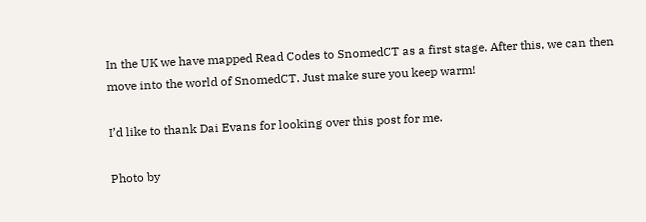In the UK we have mapped Read Codes to SnomedCT as a first stage. After this, we can then move into the world of SnomedCT. Just make sure you keep warm!

I’d like to thank Dai Evans for looking over this post for me.

Photo by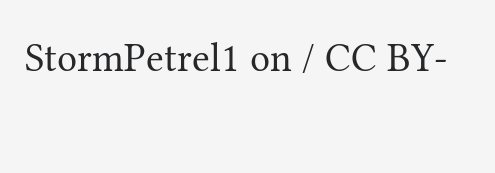StormPetrel1 on / CC BY-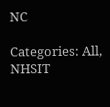NC

Categories: All, NHSIT